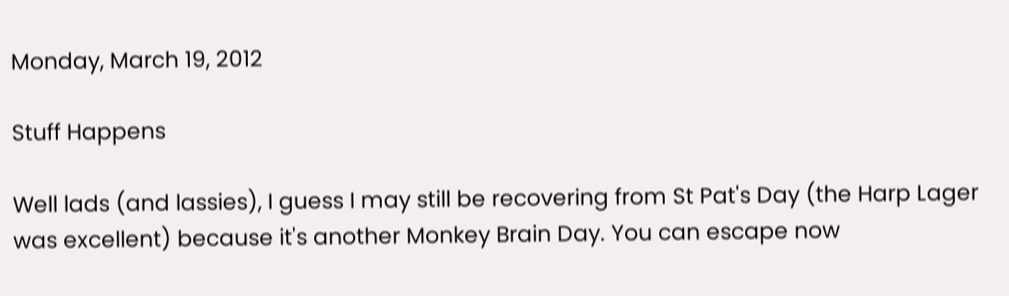Monday, March 19, 2012

Stuff Happens

Well lads (and lassies), I guess I may still be recovering from St Pat's Day (the Harp Lager was excellent) because it's another Monkey Brain Day. You can escape now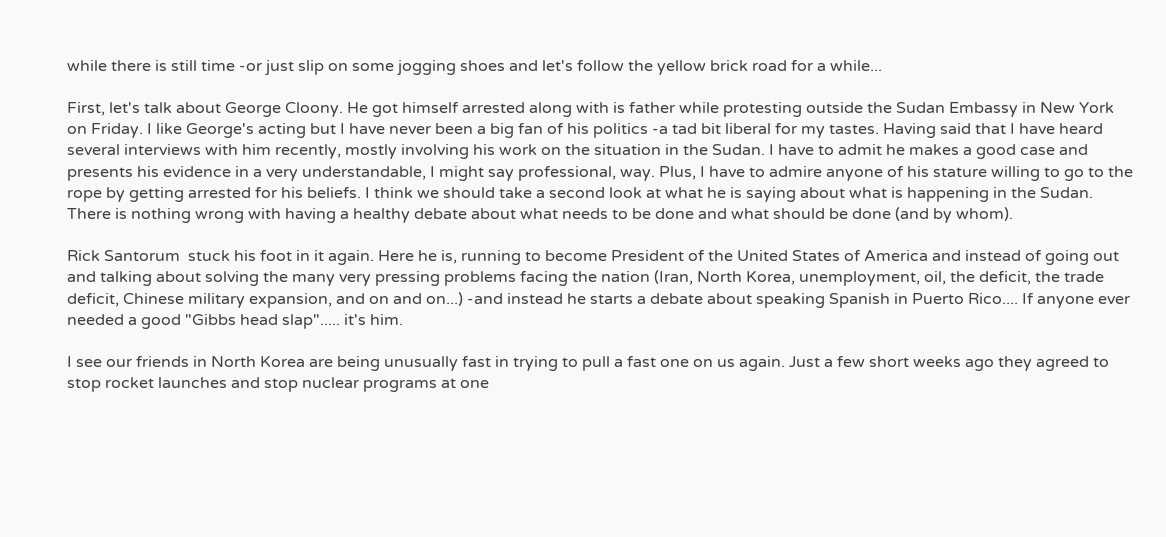while there is still time -or just slip on some jogging shoes and let's follow the yellow brick road for a while...

First, let's talk about George Cloony. He got himself arrested along with is father while protesting outside the Sudan Embassy in New York on Friday. I like George's acting but I have never been a big fan of his politics -a tad bit liberal for my tastes. Having said that I have heard several interviews with him recently, mostly involving his work on the situation in the Sudan. I have to admit he makes a good case and presents his evidence in a very understandable, I might say professional, way. Plus, I have to admire anyone of his stature willing to go to the rope by getting arrested for his beliefs. I think we should take a second look at what he is saying about what is happening in the Sudan. There is nothing wrong with having a healthy debate about what needs to be done and what should be done (and by whom).

Rick Santorum  stuck his foot in it again. Here he is, running to become President of the United States of America and instead of going out and talking about solving the many very pressing problems facing the nation (Iran, North Korea, unemployment, oil, the deficit, the trade deficit, Chinese military expansion, and on and on...) -and instead he starts a debate about speaking Spanish in Puerto Rico.... If anyone ever needed a good "Gibbs head slap"..... it's him.

I see our friends in North Korea are being unusually fast in trying to pull a fast one on us again. Just a few short weeks ago they agreed to stop rocket launches and stop nuclear programs at one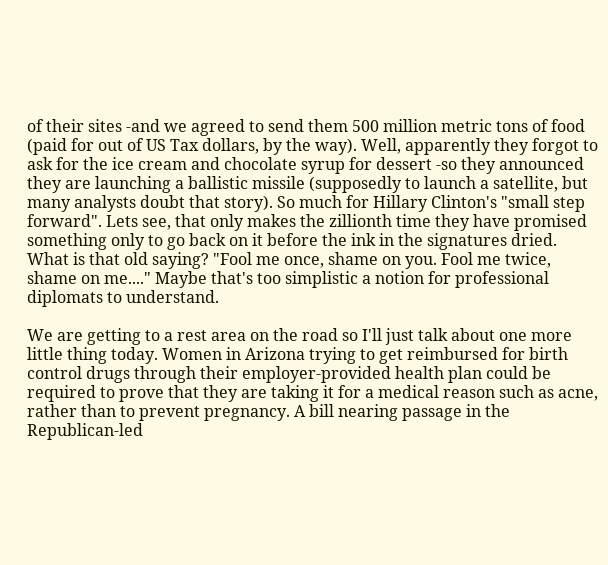of their sites -and we agreed to send them 500 million metric tons of food (paid for out of US Tax dollars, by the way). Well, apparently they forgot to ask for the ice cream and chocolate syrup for dessert -so they announced they are launching a ballistic missile (supposedly to launch a satellite, but many analysts doubt that story). So much for Hillary Clinton's "small step forward". Lets see, that only makes the zillionth time they have promised something only to go back on it before the ink in the signatures dried. What is that old saying? "Fool me once, shame on you. Fool me twice, shame on me...." Maybe that's too simplistic a notion for professional diplomats to understand.

We are getting to a rest area on the road so I'll just talk about one more little thing today. Women in Arizona trying to get reimbursed for birth control drugs through their employer-provided health plan could be required to prove that they are taking it for a medical reason such as acne, rather than to prevent pregnancy. A bill nearing passage in the Republican-led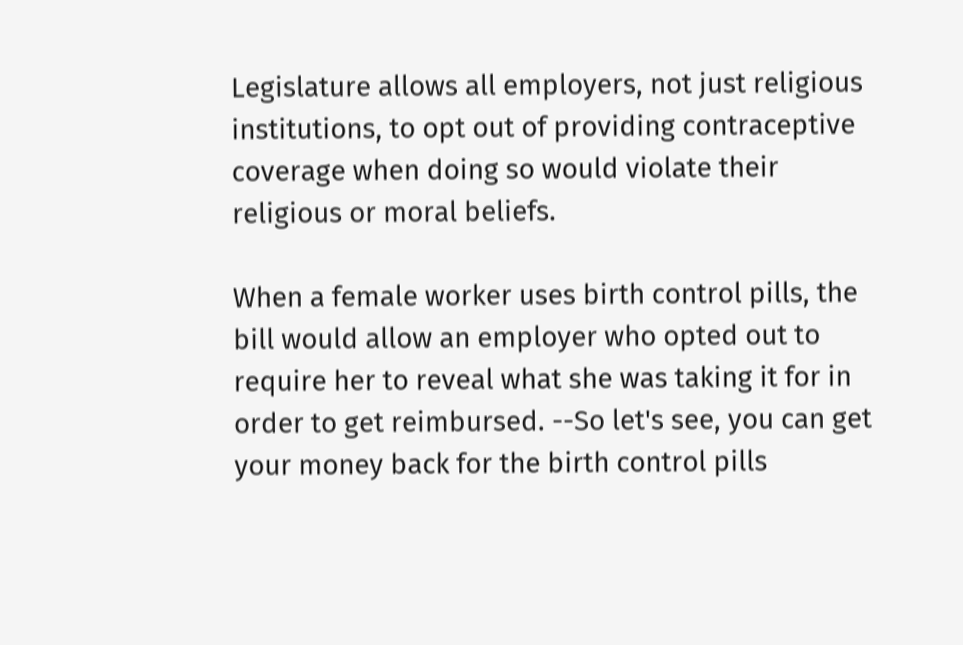Legislature allows all employers, not just religious institutions, to opt out of providing contraceptive coverage when doing so would violate their religious or moral beliefs.

When a female worker uses birth control pills, the bill would allow an employer who opted out to require her to reveal what she was taking it for in order to get reimbursed. --So let's see, you can get your money back for the birth control pills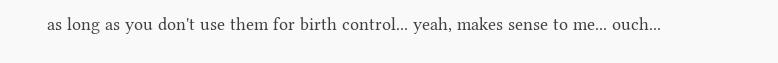as long as you don't use them for birth control... yeah, makes sense to me... ouch...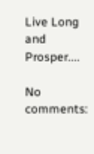Live Long and Prosper....

No comments: